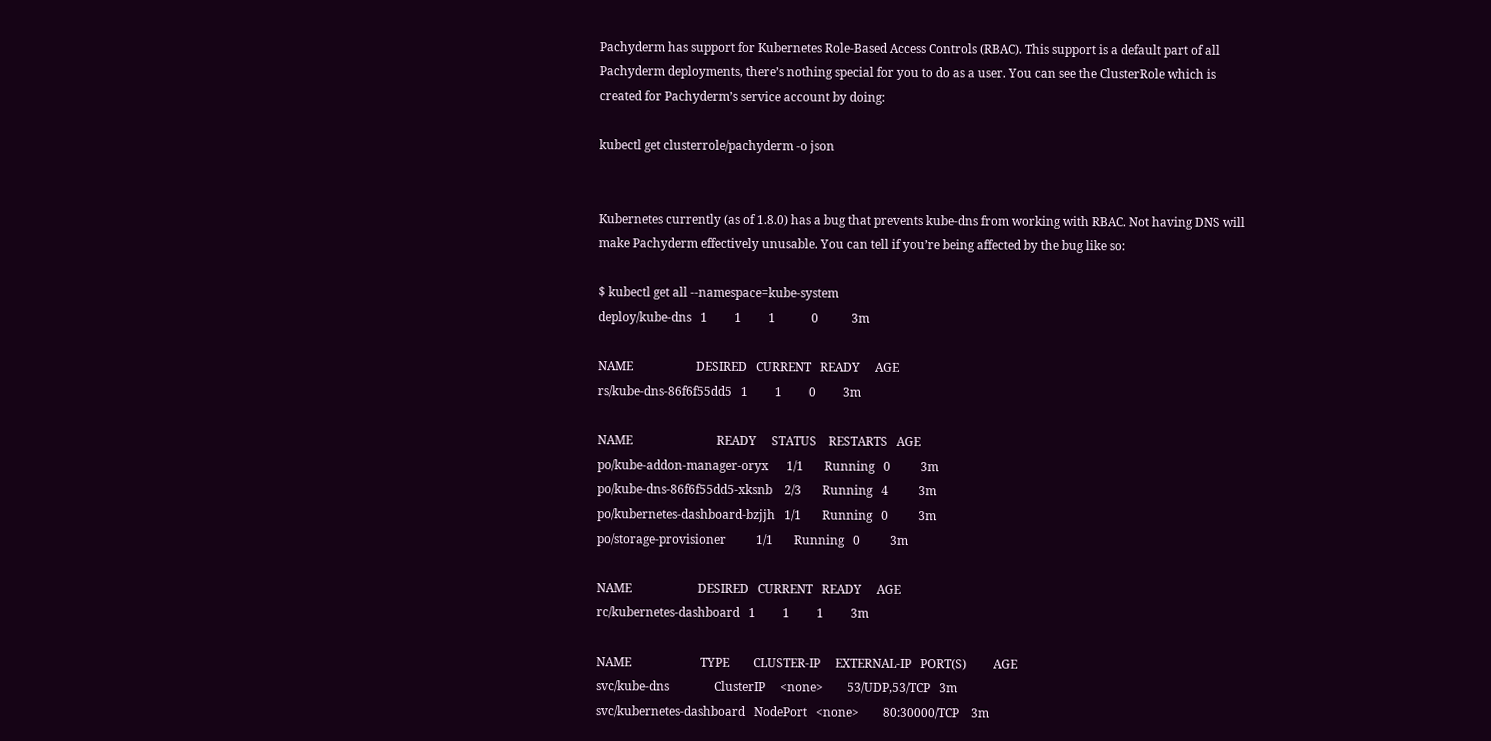Pachyderm has support for Kubernetes Role-Based Access Controls (RBAC). This support is a default part of all Pachyderm deployments, there’s nothing special for you to do as a user. You can see the ClusterRole which is created for Pachyderm’s service account by doing:

kubectl get clusterrole/pachyderm -o json


Kubernetes currently (as of 1.8.0) has a bug that prevents kube-dns from working with RBAC. Not having DNS will make Pachyderm effectively unusable. You can tell if you’re being affected by the bug like so:

$ kubectl get all --namespace=kube-system
deploy/kube-dns   1         1         1            0           3m

NAME                     DESIRED   CURRENT   READY     AGE
rs/kube-dns-86f6f55dd5   1         1         0         3m

NAME                            READY     STATUS    RESTARTS   AGE
po/kube-addon-manager-oryx      1/1       Running   0          3m
po/kube-dns-86f6f55dd5-xksnb    2/3       Running   4          3m
po/kubernetes-dashboard-bzjjh   1/1       Running   0          3m
po/storage-provisioner          1/1       Running   0          3m

NAME                      DESIRED   CURRENT   READY     AGE
rc/kubernetes-dashboard   1         1         1         3m

NAME                       TYPE        CLUSTER-IP     EXTERNAL-IP   PORT(S)         AGE
svc/kube-dns               ClusterIP     <none>        53/UDP,53/TCP   3m
svc/kubernetes-dashboard   NodePort   <none>        80:30000/TCP    3m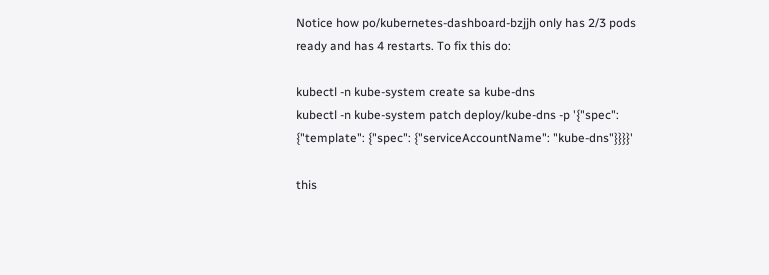Notice how po/kubernetes-dashboard-bzjjh only has 2/3 pods ready and has 4 restarts. To fix this do:

kubectl -n kube-system create sa kube-dns
kubectl -n kube-system patch deploy/kube-dns -p '{"spec": {"template": {"spec": {"serviceAccountName": "kube-dns"}}}}'

this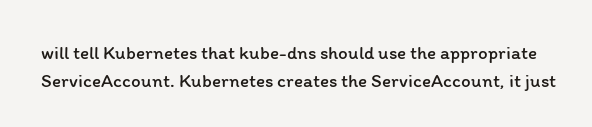will tell Kubernetes that kube-dns should use the appropriate ServiceAccount. Kubernetes creates the ServiceAccount, it just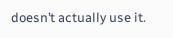doesn’t actually use it.